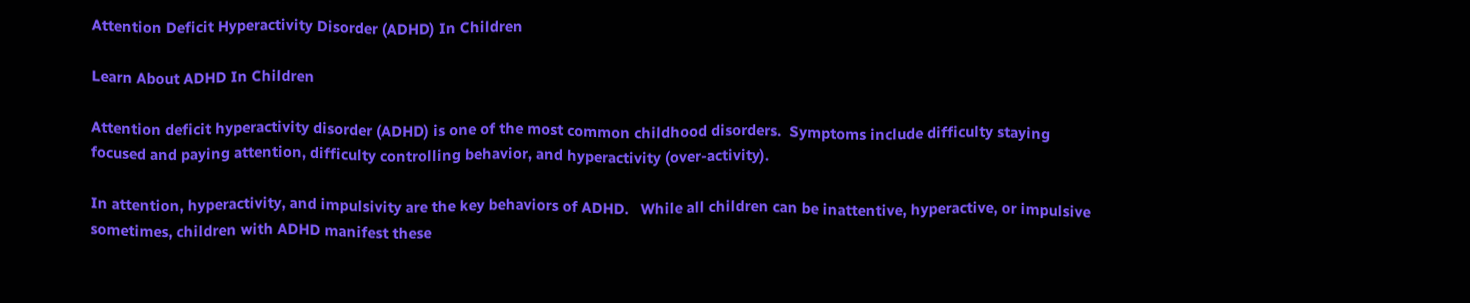Attention Deficit Hyperactivity Disorder (ADHD) In Children

Learn About ADHD In Children

Attention deficit hyperactivity disorder (ADHD) is one of the most common childhood disorders.  Symptoms include difficulty staying focused and paying attention, difficulty controlling behavior, and hyperactivity (over-activity).

In attention, hyperactivity, and impulsivity are the key behaviors of ADHD.   While all children can be inattentive, hyperactive, or impulsive sometimes, children with ADHD manifest these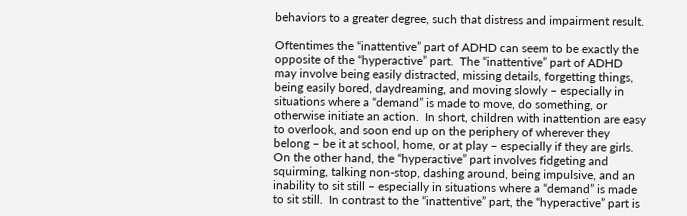behaviors to a greater degree, such that distress and impairment result.

Oftentimes the “inattentive” part of ADHD can seem to be exactly the opposite of the “hyperactive” part.  The “inattentive” part of ADHD may involve being easily distracted, missing details, forgetting things, being easily bored, daydreaming, and moving slowly – especially in situations where a “demand” is made to move, do something, or otherwise initiate an action.  In short, children with inattention are easy to overlook, and soon end up on the periphery of wherever they belong – be it at school, home, or at play – especially if they are girls.  On the other hand, the “hyperactive” part involves fidgeting and squirming, talking non-stop, dashing around, being impulsive, and an inability to sit still – especially in situations where a “demand” is made to sit still.  In contrast to the “inattentive” part, the “hyperactive” part is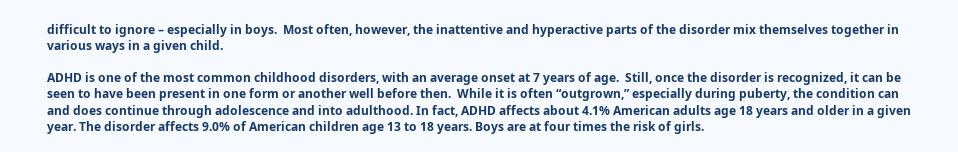difficult to ignore – especially in boys.  Most often, however, the inattentive and hyperactive parts of the disorder mix themselves together in various ways in a given child.

ADHD is one of the most common childhood disorders, with an average onset at 7 years of age.  Still, once the disorder is recognized, it can be seen to have been present in one form or another well before then.  While it is often “outgrown,” especially during puberty, the condition can and does continue through adolescence and into adulthood. In fact, ADHD affects about 4.1% American adults age 18 years and older in a given year. The disorder affects 9.0% of American children age 13 to 18 years. Boys are at four times the risk of girls.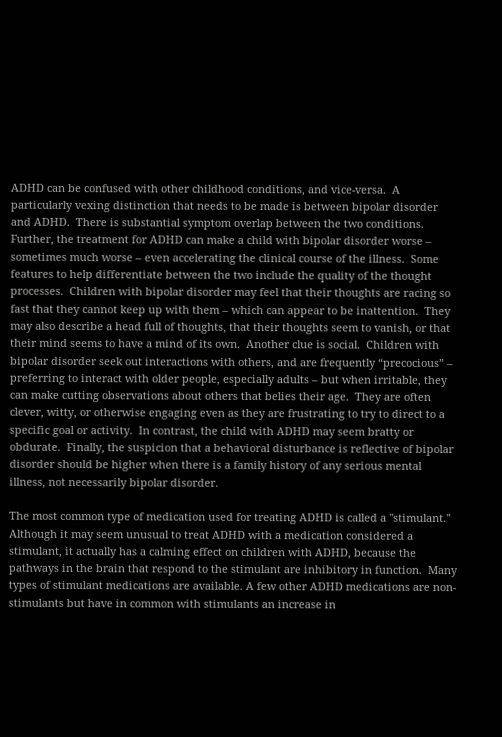ADHD can be confused with other childhood conditions, and vice-versa.  A particularly vexing distinction that needs to be made is between bipolar disorder and ADHD.  There is substantial symptom overlap between the two conditions.  Further, the treatment for ADHD can make a child with bipolar disorder worse – sometimes much worse – even accelerating the clinical course of the illness.  Some features to help differentiate between the two include the quality of the thought processes.  Children with bipolar disorder may feel that their thoughts are racing so fast that they cannot keep up with them – which can appear to be inattention.  They may also describe a head full of thoughts, that their thoughts seem to vanish, or that their mind seems to have a mind of its own.  Another clue is social.  Children with bipolar disorder seek out interactions with others, and are frequently “precocious” – preferring to interact with older people, especially adults – but when irritable, they can make cutting observations about others that belies their age.  They are often clever, witty, or otherwise engaging even as they are frustrating to try to direct to a specific goal or activity.  In contrast, the child with ADHD may seem bratty or obdurate.  Finally, the suspicion that a behavioral disturbance is reflective of bipolar disorder should be higher when there is a family history of any serious mental illness, not necessarily bipolar disorder.

The most common type of medication used for treating ADHD is called a "stimulant." Although it may seem unusual to treat ADHD with a medication considered a stimulant, it actually has a calming effect on children with ADHD, because the pathways in the brain that respond to the stimulant are inhibitory in function.  Many types of stimulant medications are available. A few other ADHD medications are non-stimulants but have in common with stimulants an increase in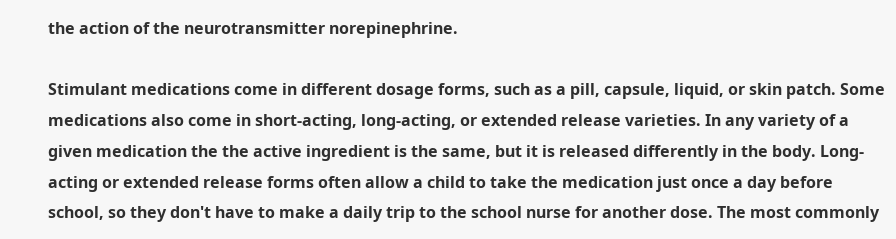the action of the neurotransmitter norepinephrine.

Stimulant medications come in different dosage forms, such as a pill, capsule, liquid, or skin patch. Some medications also come in short-acting, long-acting, or extended release varieties. In any variety of a given medication the the active ingredient is the same, but it is released differently in the body. Long-acting or extended release forms often allow a child to take the medication just once a day before school, so they don't have to make a daily trip to the school nurse for another dose. The most commonly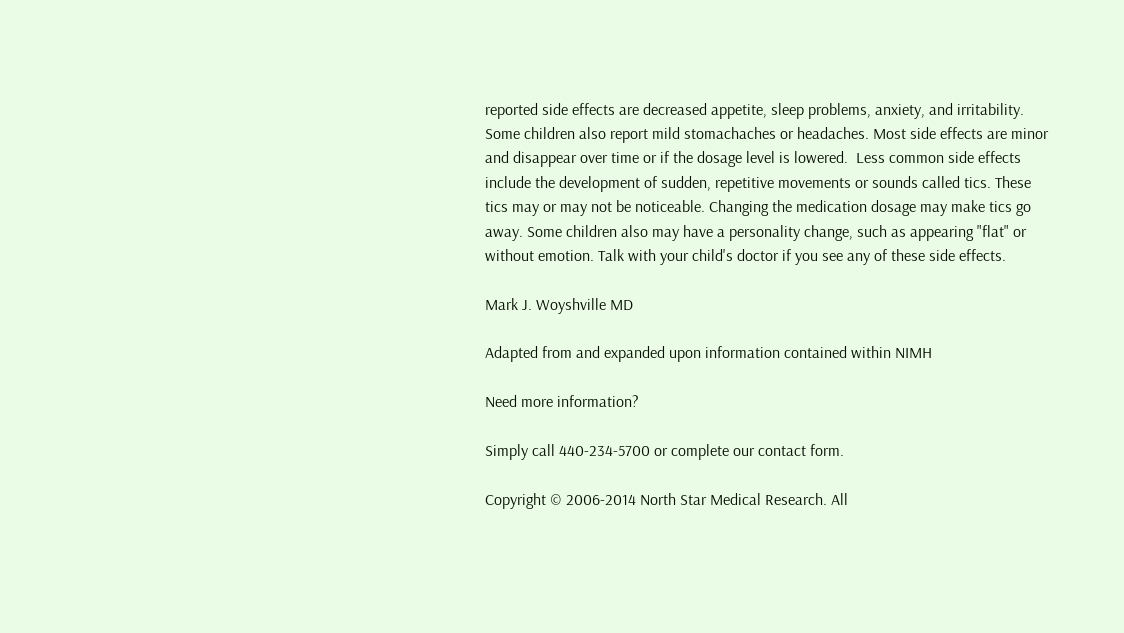reported side effects are decreased appetite, sleep problems, anxiety, and irritability. Some children also report mild stomachaches or headaches. Most side effects are minor and disappear over time or if the dosage level is lowered.  Less common side effects include the development of sudden, repetitive movements or sounds called tics. These tics may or may not be noticeable. Changing the medication dosage may make tics go away. Some children also may have a personality change, such as appearing "flat" or without emotion. Talk with your child's doctor if you see any of these side effects.

Mark J. Woyshville MD

Adapted from and expanded upon information contained within NIMH

Need more information?

Simply call 440-234-5700 or complete our contact form.

Copyright © 2006-2014 North Star Medical Research. All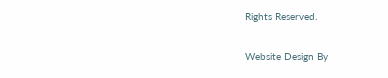Rights Reserved.

Website Design By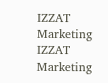IZZAT Marketing IZZAT Marketing